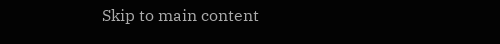Skip to main content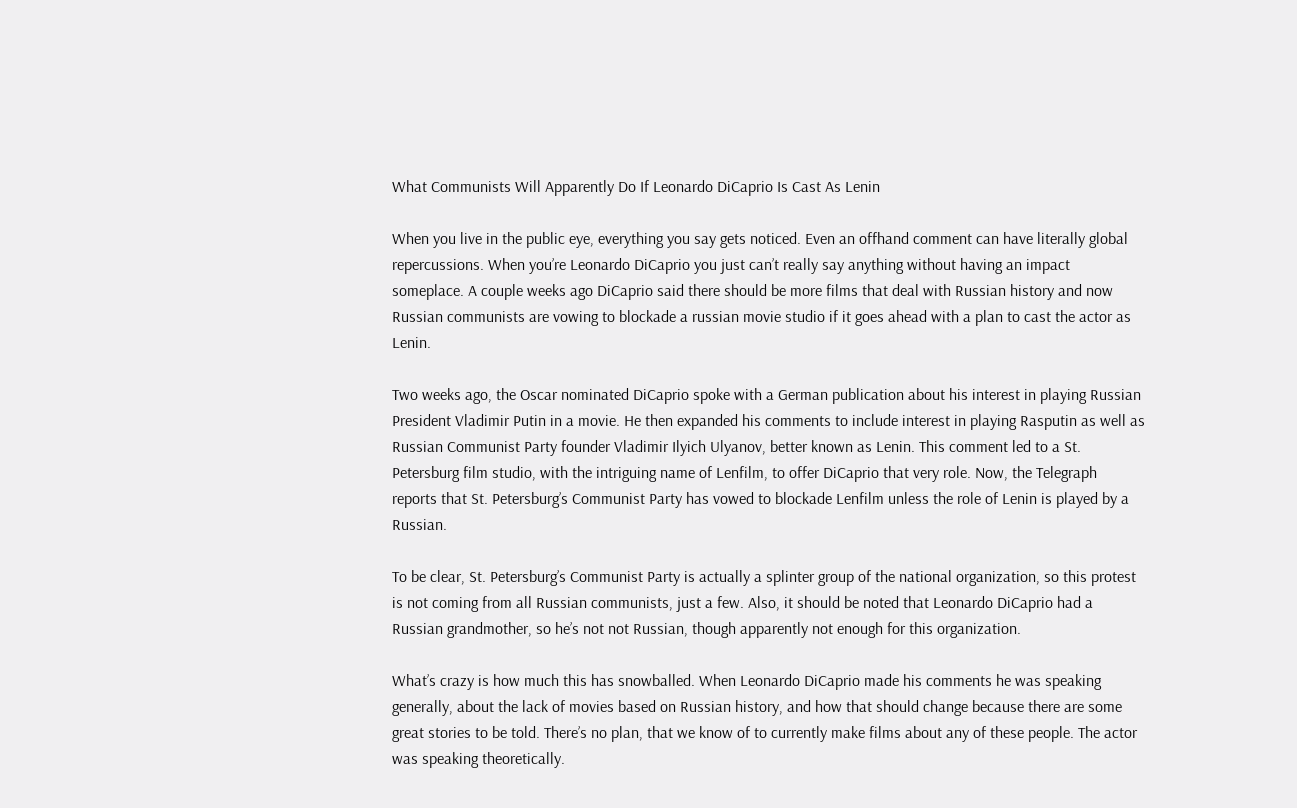What Communists Will Apparently Do If Leonardo DiCaprio Is Cast As Lenin

When you live in the public eye, everything you say gets noticed. Even an offhand comment can have literally global repercussions. When you’re Leonardo DiCaprio you just can’t really say anything without having an impact someplace. A couple weeks ago DiCaprio said there should be more films that deal with Russian history and now Russian communists are vowing to blockade a russian movie studio if it goes ahead with a plan to cast the actor as Lenin.

Two weeks ago, the Oscar nominated DiCaprio spoke with a German publication about his interest in playing Russian President Vladimir Putin in a movie. He then expanded his comments to include interest in playing Rasputin as well as Russian Communist Party founder Vladimir Ilyich Ulyanov, better known as Lenin. This comment led to a St. Petersburg film studio, with the intriguing name of Lenfilm, to offer DiCaprio that very role. Now, the Telegraph reports that St. Petersburg’s Communist Party has vowed to blockade Lenfilm unless the role of Lenin is played by a Russian.

To be clear, St. Petersburg’s Communist Party is actually a splinter group of the national organization, so this protest is not coming from all Russian communists, just a few. Also, it should be noted that Leonardo DiCaprio had a Russian grandmother, so he’s not not Russian, though apparently not enough for this organization.

What’s crazy is how much this has snowballed. When Leonardo DiCaprio made his comments he was speaking generally, about the lack of movies based on Russian history, and how that should change because there are some great stories to be told. There’s no plan, that we know of to currently make films about any of these people. The actor was speaking theoretically.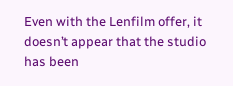Even with the Lenfilm offer, it doesn’t appear that the studio has been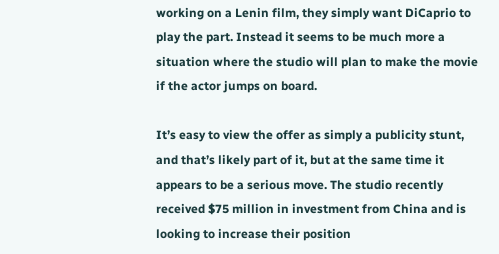working on a Lenin film, they simply want DiCaprio to play the part. Instead it seems to be much more a situation where the studio will plan to make the movie if the actor jumps on board.

It’s easy to view the offer as simply a publicity stunt, and that’s likely part of it, but at the same time it appears to be a serious move. The studio recently received $75 million in investment from China and is looking to increase their position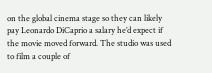on the global cinema stage so they can likely pay Leonardo DiCaprio a salary he’d expect if the movie moved forward. The studio was used to film a couple of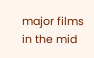major films in the mid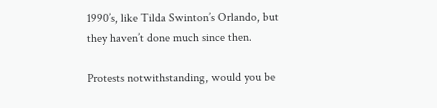1990’s, like Tilda Swinton’s Orlando, but they haven’t done much since then.

Protests notwithstanding, would you be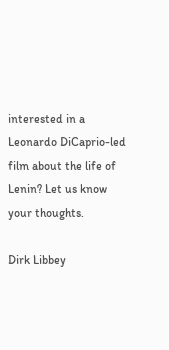interested in a Leonardo DiCaprio-led film about the life of Lenin? Let us know your thoughts.

Dirk Libbey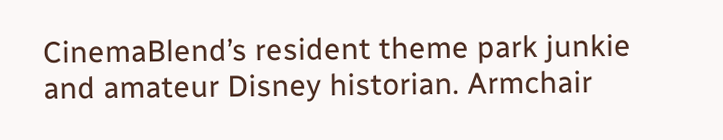CinemaBlend’s resident theme park junkie and amateur Disney historian. Armchair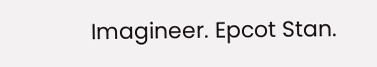Imagineer. Epcot Stan.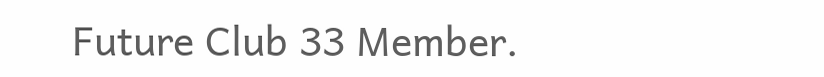Future Club 33 Member.